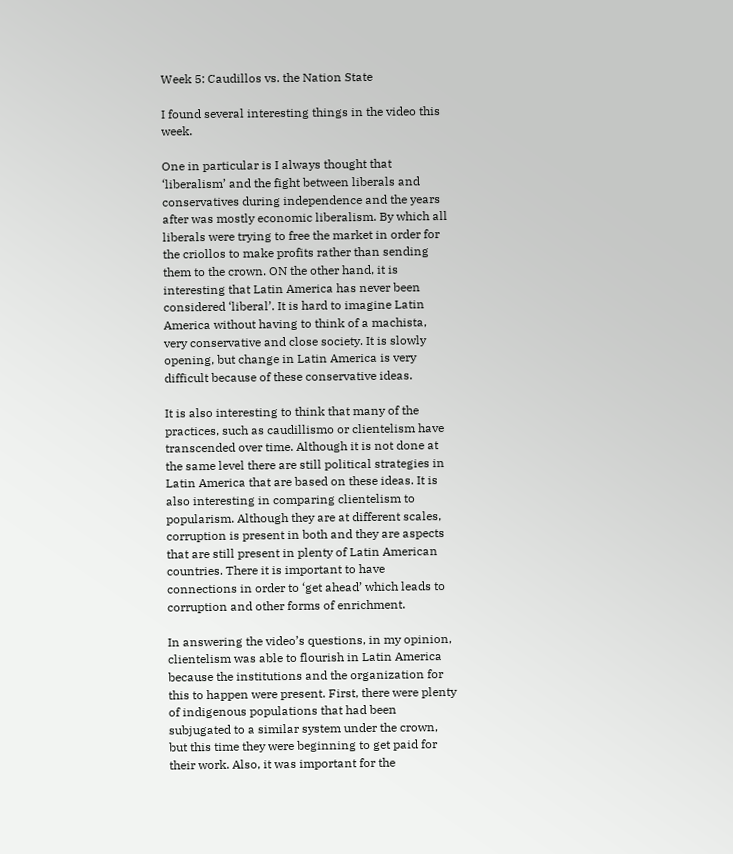Week 5: Caudillos vs. the Nation State

I found several interesting things in the video this week.

One in particular is I always thought that ‘liberalism’ and the fight between liberals and conservatives during independence and the years after was mostly economic liberalism. By which all liberals were trying to free the market in order for the criollos to make profits rather than sending them to the crown. ON the other hand, it is interesting that Latin America has never been considered ‘liberal’. It is hard to imagine Latin America without having to think of a machista, very conservative and close society. It is slowly opening, but change in Latin America is very difficult because of these conservative ideas.

It is also interesting to think that many of the practices, such as caudillismo or clientelism have transcended over time. Although it is not done at the same level there are still political strategies in Latin America that are based on these ideas. It is also interesting in comparing clientelism to popularism. Although they are at different scales, corruption is present in both and they are aspects that are still present in plenty of Latin American countries. There it is important to have connections in order to ‘get ahead’ which leads to corruption and other forms of enrichment.

In answering the video’s questions, in my opinion, clientelism was able to flourish in Latin America because the institutions and the organization for this to happen were present. First, there were plenty of indigenous populations that had been subjugated to a similar system under the crown, but this time they were beginning to get paid for their work. Also, it was important for the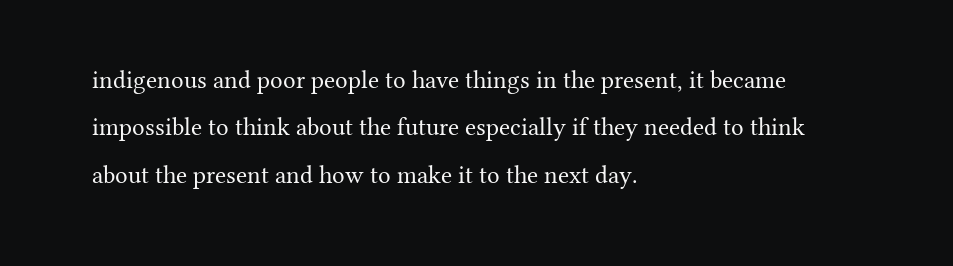indigenous and poor people to have things in the present, it became impossible to think about the future especially if they needed to think about the present and how to make it to the next day.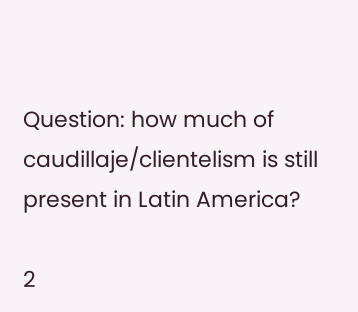Question: how much of caudillaje/clientelism is still present in Latin America?

2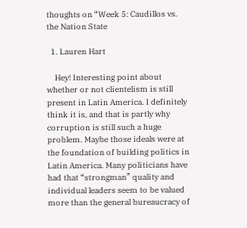thoughts on “Week 5: Caudillos vs. the Nation State

  1. Lauren Hart

    Hey! Interesting point about whether or not clientelism is still present in Latin America. I definitely think it is, and that is partly why corruption is still such a huge problem. Maybe those ideals were at the foundation of building politics in Latin America. Many politicians have had that “strongman” quality and individual leaders seem to be valued more than the general bureaucracy of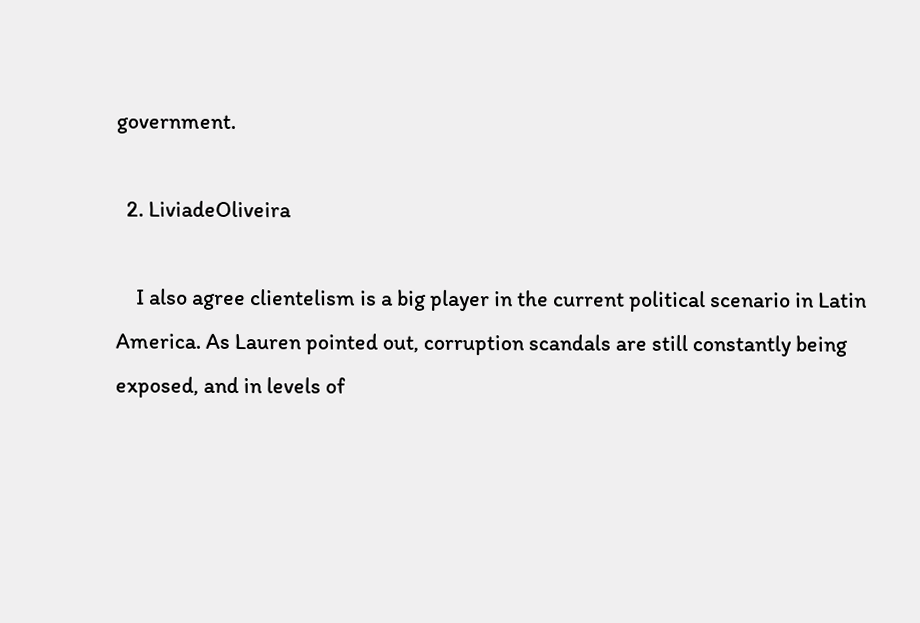government.

  2. LiviadeOliveira

    I also agree clientelism is a big player in the current political scenario in Latin America. As Lauren pointed out, corruption scandals are still constantly being exposed, and in levels of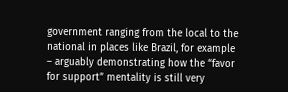government ranging from the local to the national in places like Brazil, for example – arguably demonstrating how the “favor for support” mentality is still very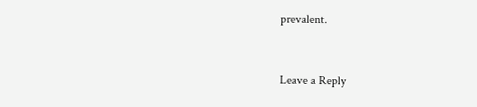prevalent.


Leave a Reply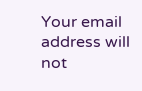Your email address will not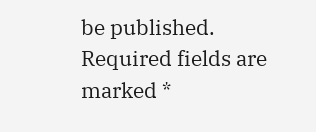be published. Required fields are marked *